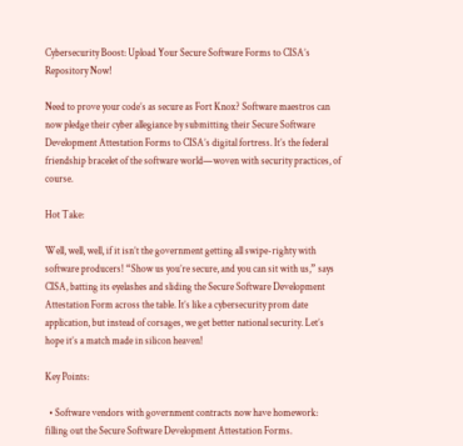Cybersecurity Boost: Upload Your Secure Software Forms to CISA’s Repository Now!

Need to prove your code’s as secure as Fort Knox? Software maestros can now pledge their cyber allegiance by submitting their Secure Software Development Attestation Forms to CISA’s digital fortress. It’s the federal friendship bracelet of the software world—woven with security practices, of course.

Hot Take:

Well, well, well, if it isn’t the government getting all swipe-righty with software producers! “Show us you’re secure, and you can sit with us,” says CISA, batting its eyelashes and sliding the Secure Software Development Attestation Form across the table. It’s like a cybersecurity prom date application, but instead of corsages, we get better national security. Let’s hope it’s a match made in silicon heaven!

Key Points:

  • Software vendors with government contracts now have homework: filling out the Secure Software Development Attestation Forms.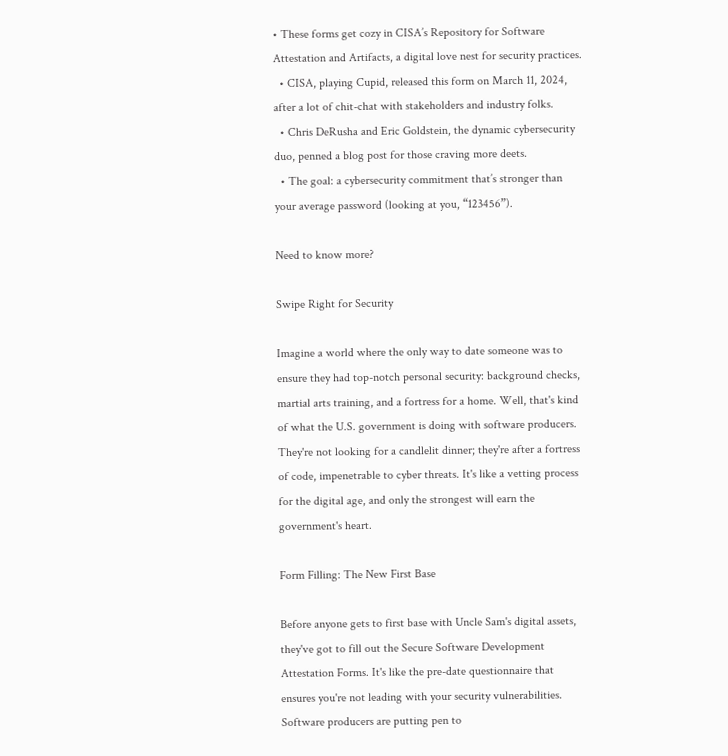• These forms get cozy in CISA’s Repository for Software Attestation and Artifacts, a digital love nest for security practices.
  • CISA, playing Cupid, released this form on March 11, 2024, after a lot of chit-chat with stakeholders and industry folks.
  • Chris DeRusha and Eric Goldstein, the dynamic cybersecurity duo, penned a blog post for those craving more deets.
  • The goal: a cybersecurity commitment that’s stronger than your average password (looking at you, “123456”).

Need to know more?

Swipe Right for Security

Imagine a world where the only way to date someone was to ensure they had top-notch personal security: background checks, martial arts training, and a fortress for a home. Well, that's kind of what the U.S. government is doing with software producers. They're not looking for a candlelit dinner; they're after a fortress of code, impenetrable to cyber threats. It's like a vetting process for the digital age, and only the strongest will earn the government's heart.

Form Filling: The New First Base

Before anyone gets to first base with Uncle Sam's digital assets, they've got to fill out the Secure Software Development Attestation Forms. It's like the pre-date questionnaire that ensures you're not leading with your security vulnerabilities. Software producers are putting pen to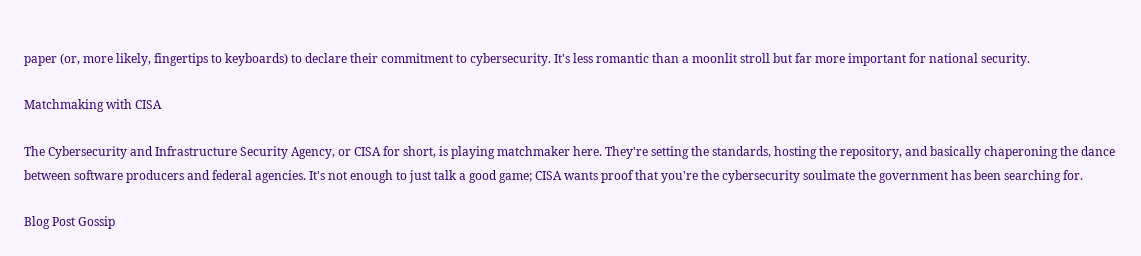paper (or, more likely, fingertips to keyboards) to declare their commitment to cybersecurity. It's less romantic than a moonlit stroll but far more important for national security.

Matchmaking with CISA

The Cybersecurity and Infrastructure Security Agency, or CISA for short, is playing matchmaker here. They're setting the standards, hosting the repository, and basically chaperoning the dance between software producers and federal agencies. It's not enough to just talk a good game; CISA wants proof that you're the cybersecurity soulmate the government has been searching for.

Blog Post Gossip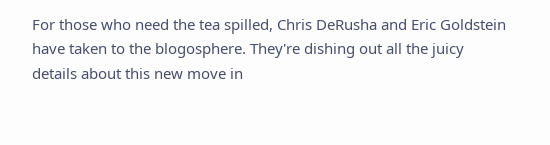For those who need the tea spilled, Chris DeRusha and Eric Goldstein have taken to the blogosphere. They're dishing out all the juicy details about this new move in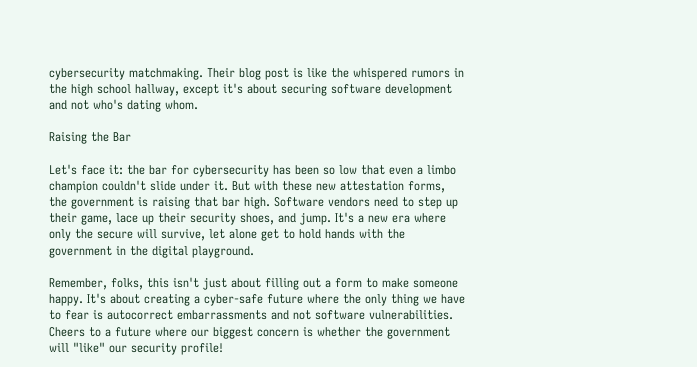cybersecurity matchmaking. Their blog post is like the whispered rumors in the high school hallway, except it's about securing software development and not who's dating whom.

Raising the Bar

Let's face it: the bar for cybersecurity has been so low that even a limbo champion couldn't slide under it. But with these new attestation forms, the government is raising that bar high. Software vendors need to step up their game, lace up their security shoes, and jump. It's a new era where only the secure will survive, let alone get to hold hands with the government in the digital playground.

Remember, folks, this isn't just about filling out a form to make someone happy. It's about creating a cyber-safe future where the only thing we have to fear is autocorrect embarrassments and not software vulnerabilities. Cheers to a future where our biggest concern is whether the government will "like" our security profile!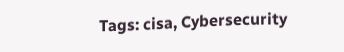Tags: cisa, Cybersecurity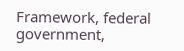Framework, federal government,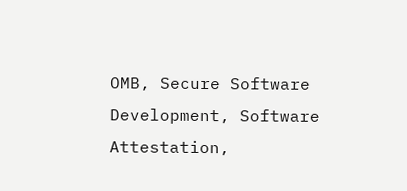OMB, Secure Software Development, Software Attestation,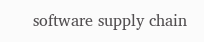software supply chain